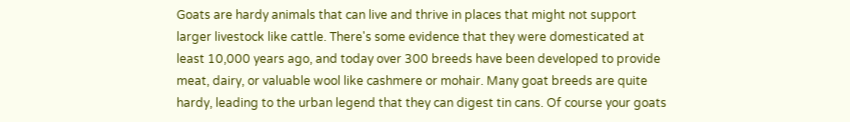Goats are hardy animals that can live and thrive in places that might not support larger livestock like cattle. There's some evidence that they were domesticated at least 10,000 years ago, and today over 300 breeds have been developed to provide meat, dairy, or valuable wool like cashmere or mohair. Many goat breeds are quite hardy, leading to the urban legend that they can digest tin cans. Of course your goats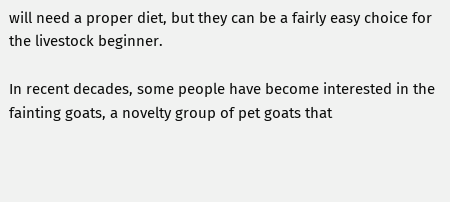will need a proper diet, but they can be a fairly easy choice for the livestock beginner.

In recent decades, some people have become interested in the fainting goats, a novelty group of pet goats that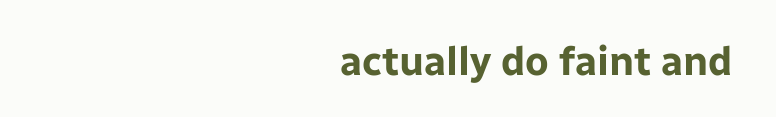actually do faint and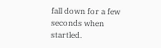fall down for a few seconds when startled.